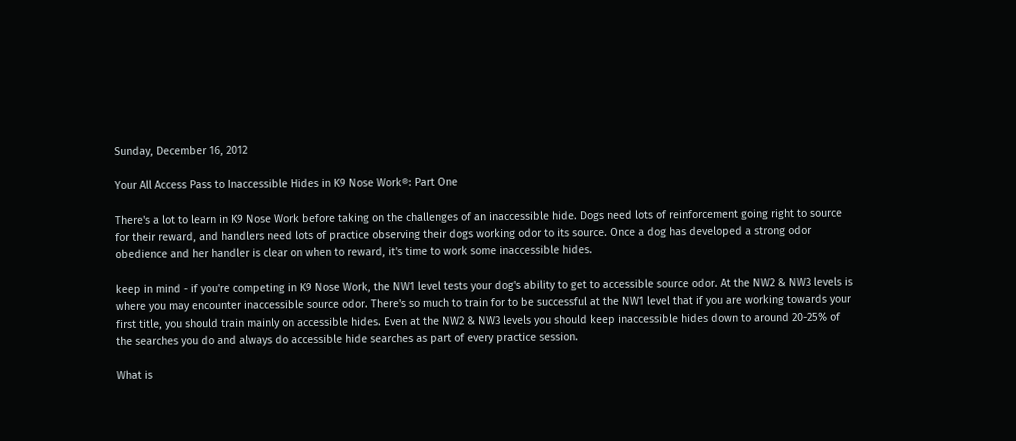Sunday, December 16, 2012

Your All Access Pass to Inaccessible Hides in K9 Nose Work®: Part One

There's a lot to learn in K9 Nose Work before taking on the challenges of an inaccessible hide. Dogs need lots of reinforcement going right to source for their reward, and handlers need lots of practice observing their dogs working odor to its source. Once a dog has developed a strong odor obedience and her handler is clear on when to reward, it's time to work some inaccessible hides.

keep in mind - if you're competing in K9 Nose Work, the NW1 level tests your dog's ability to get to accessible source odor. At the NW2 & NW3 levels is where you may encounter inaccessible source odor. There's so much to train for to be successful at the NW1 level that if you are working towards your first title, you should train mainly on accessible hides. Even at the NW2 & NW3 levels you should keep inaccessible hides down to around 20-25% of the searches you do and always do accessible hide searches as part of every practice session.

What is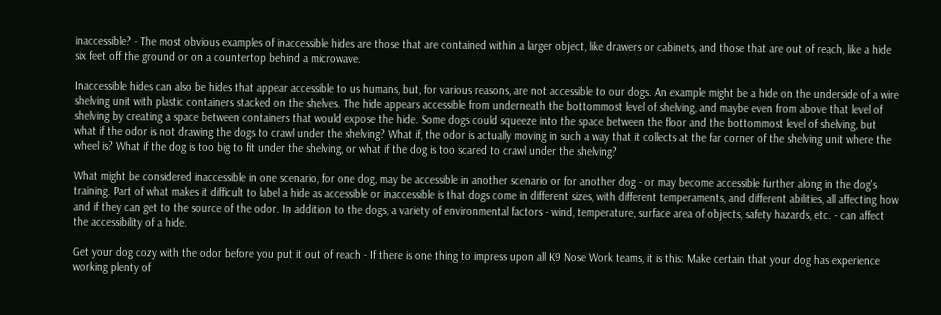inaccessible? - The most obvious examples of inaccessible hides are those that are contained within a larger object, like drawers or cabinets, and those that are out of reach, like a hide six feet off the ground or on a countertop behind a microwave.

Inaccessible hides can also be hides that appear accessible to us humans, but, for various reasons, are not accessible to our dogs. An example might be a hide on the underside of a wire shelving unit with plastic containers stacked on the shelves. The hide appears accessible from underneath the bottommost level of shelving, and maybe even from above that level of shelving by creating a space between containers that would expose the hide. Some dogs could squeeze into the space between the floor and the bottommost level of shelving, but what if the odor is not drawing the dogs to crawl under the shelving? What if, the odor is actually moving in such a way that it collects at the far corner of the shelving unit where the wheel is? What if the dog is too big to fit under the shelving, or what if the dog is too scared to crawl under the shelving?

What might be considered inaccessible in one scenario, for one dog, may be accessible in another scenario or for another dog - or may become accessible further along in the dog's training. Part of what makes it difficult to label a hide as accessible or inaccessible is that dogs come in different sizes, with different temperaments, and different abilities, all affecting how and if they can get to the source of the odor. In addition to the dogs, a variety of environmental factors - wind, temperature, surface area of objects, safety hazards, etc. - can affect the accessibility of a hide.

Get your dog cozy with the odor before you put it out of reach - If there is one thing to impress upon all K9 Nose Work teams, it is this: Make certain that your dog has experience working plenty of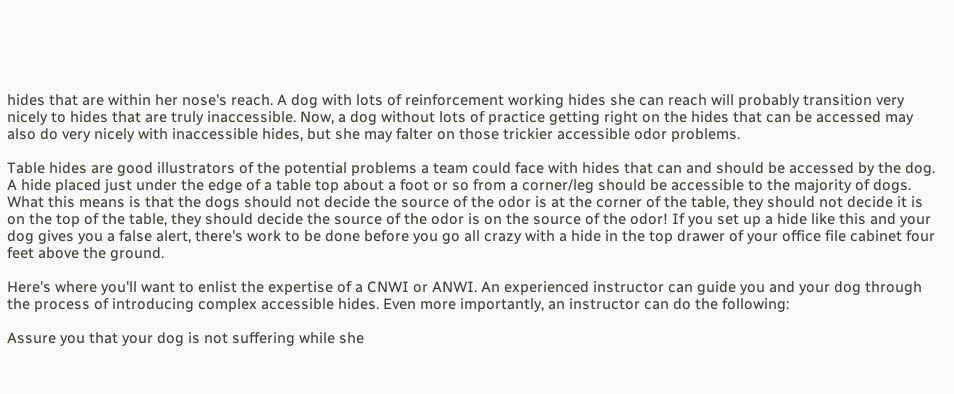hides that are within her nose's reach. A dog with lots of reinforcement working hides she can reach will probably transition very nicely to hides that are truly inaccessible. Now, a dog without lots of practice getting right on the hides that can be accessed may also do very nicely with inaccessible hides, but she may falter on those trickier accessible odor problems.

Table hides are good illustrators of the potential problems a team could face with hides that can and should be accessed by the dog. A hide placed just under the edge of a table top about a foot or so from a corner/leg should be accessible to the majority of dogs. What this means is that the dogs should not decide the source of the odor is at the corner of the table, they should not decide it is on the top of the table, they should decide the source of the odor is on the source of the odor! If you set up a hide like this and your dog gives you a false alert, there's work to be done before you go all crazy with a hide in the top drawer of your office file cabinet four feet above the ground.

Here's where you'll want to enlist the expertise of a CNWI or ANWI. An experienced instructor can guide you and your dog through the process of introducing complex accessible hides. Even more importantly, an instructor can do the following:

Assure you that your dog is not suffering while she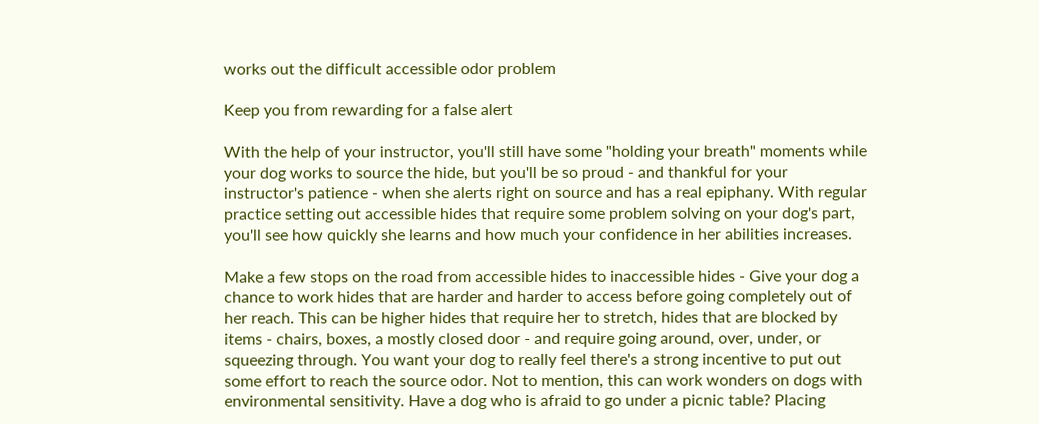works out the difficult accessible odor problem

Keep you from rewarding for a false alert

With the help of your instructor, you'll still have some "holding your breath" moments while your dog works to source the hide, but you'll be so proud - and thankful for your instructor's patience - when she alerts right on source and has a real epiphany. With regular practice setting out accessible hides that require some problem solving on your dog's part, you'll see how quickly she learns and how much your confidence in her abilities increases.

Make a few stops on the road from accessible hides to inaccessible hides - Give your dog a chance to work hides that are harder and harder to access before going completely out of her reach. This can be higher hides that require her to stretch, hides that are blocked by items - chairs, boxes, a mostly closed door - and require going around, over, under, or squeezing through. You want your dog to really feel there's a strong incentive to put out some effort to reach the source odor. Not to mention, this can work wonders on dogs with environmental sensitivity. Have a dog who is afraid to go under a picnic table? Placing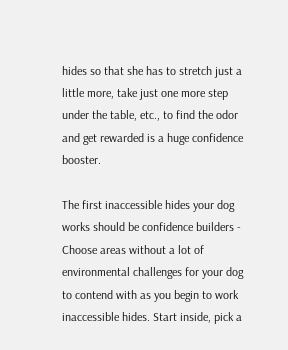hides so that she has to stretch just a little more, take just one more step under the table, etc., to find the odor and get rewarded is a huge confidence booster.

The first inaccessible hides your dog works should be confidence builders - Choose areas without a lot of environmental challenges for your dog to contend with as you begin to work inaccessible hides. Start inside, pick a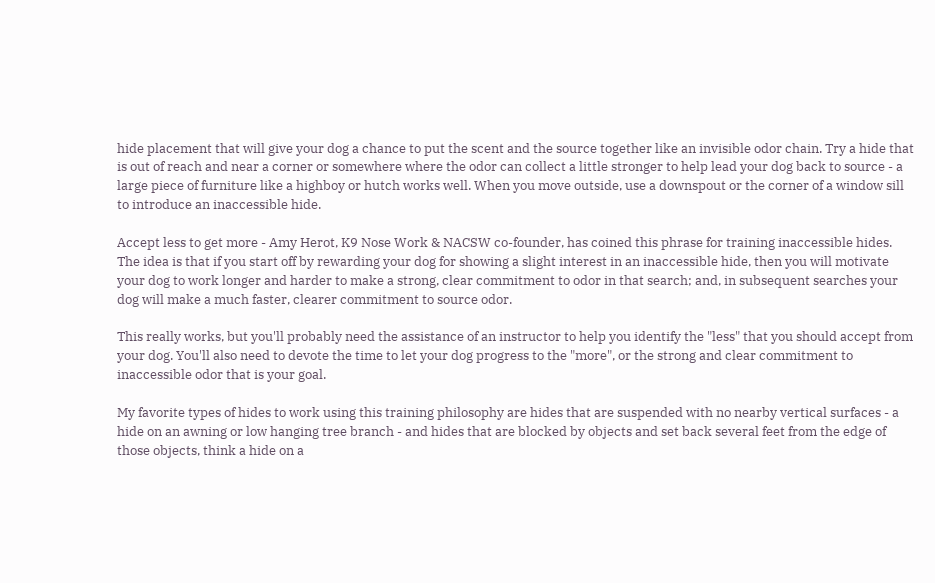hide placement that will give your dog a chance to put the scent and the source together like an invisible odor chain. Try a hide that is out of reach and near a corner or somewhere where the odor can collect a little stronger to help lead your dog back to source - a large piece of furniture like a highboy or hutch works well. When you move outside, use a downspout or the corner of a window sill to introduce an inaccessible hide.

Accept less to get more - Amy Herot, K9 Nose Work & NACSW co-founder, has coined this phrase for training inaccessible hides. The idea is that if you start off by rewarding your dog for showing a slight interest in an inaccessible hide, then you will motivate your dog to work longer and harder to make a strong, clear commitment to odor in that search; and, in subsequent searches your dog will make a much faster, clearer commitment to source odor.

This really works, but you'll probably need the assistance of an instructor to help you identify the "less" that you should accept from your dog. You'll also need to devote the time to let your dog progress to the "more", or the strong and clear commitment to inaccessible odor that is your goal.

My favorite types of hides to work using this training philosophy are hides that are suspended with no nearby vertical surfaces - a hide on an awning or low hanging tree branch - and hides that are blocked by objects and set back several feet from the edge of those objects, think a hide on a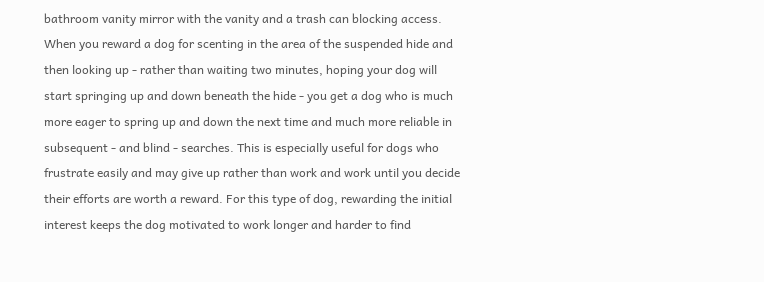bathroom vanity mirror with the vanity and a trash can blocking access. When you reward a dog for scenting in the area of the suspended hide and then looking up - rather than waiting two minutes, hoping your dog will start springing up and down beneath the hide - you get a dog who is much more eager to spring up and down the next time and much more reliable in subsequent - and blind - searches. This is especially useful for dogs who frustrate easily and may give up rather than work and work until you decide their efforts are worth a reward. For this type of dog, rewarding the initial interest keeps the dog motivated to work longer and harder to find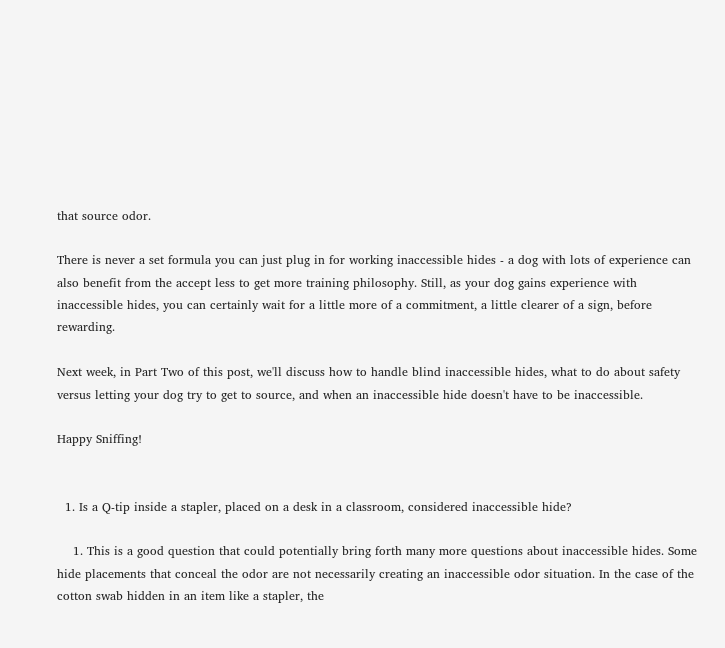that source odor.

There is never a set formula you can just plug in for working inaccessible hides - a dog with lots of experience can also benefit from the accept less to get more training philosophy. Still, as your dog gains experience with inaccessible hides, you can certainly wait for a little more of a commitment, a little clearer of a sign, before rewarding.

Next week, in Part Two of this post, we'll discuss how to handle blind inaccessible hides, what to do about safety versus letting your dog try to get to source, and when an inaccessible hide doesn't have to be inaccessible.

Happy Sniffing!


  1. Is a Q-tip inside a stapler, placed on a desk in a classroom, considered inaccessible hide?

    1. This is a good question that could potentially bring forth many more questions about inaccessible hides. Some hide placements that conceal the odor are not necessarily creating an inaccessible odor situation. In the case of the cotton swab hidden in an item like a stapler, the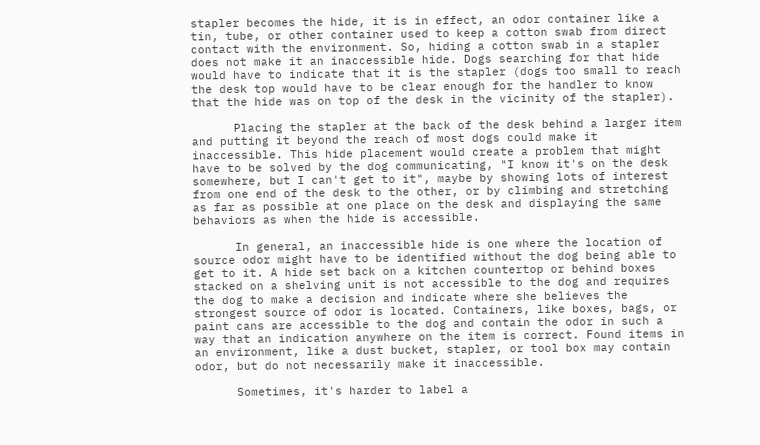stapler becomes the hide, it is in effect, an odor container like a tin, tube, or other container used to keep a cotton swab from direct contact with the environment. So, hiding a cotton swab in a stapler does not make it an inaccessible hide. Dogs searching for that hide would have to indicate that it is the stapler (dogs too small to reach the desk top would have to be clear enough for the handler to know that the hide was on top of the desk in the vicinity of the stapler).

      Placing the stapler at the back of the desk behind a larger item and putting it beyond the reach of most dogs could make it inaccessible. This hide placement would create a problem that might have to be solved by the dog communicating, "I know it's on the desk somewhere, but I can't get to it", maybe by showing lots of interest from one end of the desk to the other, or by climbing and stretching as far as possible at one place on the desk and displaying the same behaviors as when the hide is accessible.

      In general, an inaccessible hide is one where the location of source odor might have to be identified without the dog being able to get to it. A hide set back on a kitchen countertop or behind boxes stacked on a shelving unit is not accessible to the dog and requires the dog to make a decision and indicate where she believes the strongest source of odor is located. Containers, like boxes, bags, or paint cans are accessible to the dog and contain the odor in such a way that an indication anywhere on the item is correct. Found items in an environment, like a dust bucket, stapler, or tool box may contain odor, but do not necessarily make it inaccessible.

      Sometimes, it's harder to label a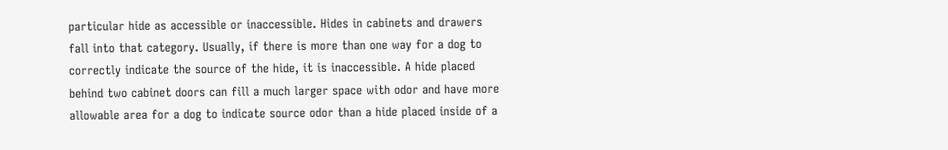particular hide as accessible or inaccessible. Hides in cabinets and drawers fall into that category. Usually, if there is more than one way for a dog to correctly indicate the source of the hide, it is inaccessible. A hide placed behind two cabinet doors can fill a much larger space with odor and have more allowable area for a dog to indicate source odor than a hide placed inside of a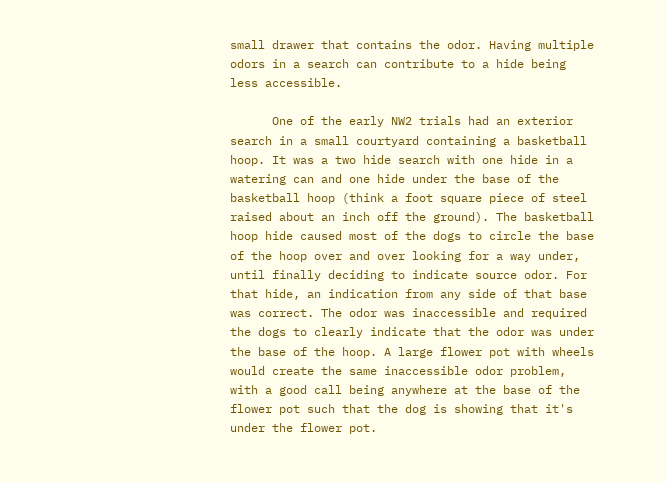small drawer that contains the odor. Having multiple odors in a search can contribute to a hide being less accessible.

      One of the early NW2 trials had an exterior search in a small courtyard containing a basketball hoop. It was a two hide search with one hide in a watering can and one hide under the base of the basketball hoop (think a foot square piece of steel raised about an inch off the ground). The basketball hoop hide caused most of the dogs to circle the base of the hoop over and over looking for a way under, until finally deciding to indicate source odor. For that hide, an indication from any side of that base was correct. The odor was inaccessible and required the dogs to clearly indicate that the odor was under the base of the hoop. A large flower pot with wheels would create the same inaccessible odor problem, with a good call being anywhere at the base of the flower pot such that the dog is showing that it's under the flower pot.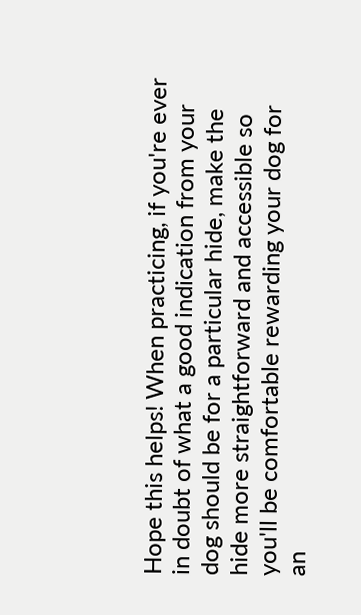Hope this helps! When practicing, if you're ever in doubt of what a good indication from your dog should be for a particular hide, make the hide more straightforward and accessible so you'll be comfortable rewarding your dog for an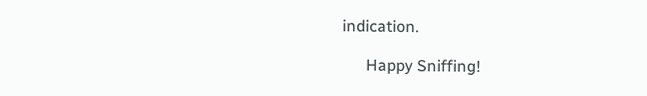indication.

      Happy Sniffing!